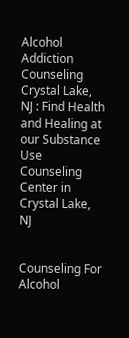Alcohol Addiction Counseling Crystal Lake, NJ : Find Health and Healing at our Substance Use Counseling Center in Crystal Lake, NJ


Counseling For Alcohol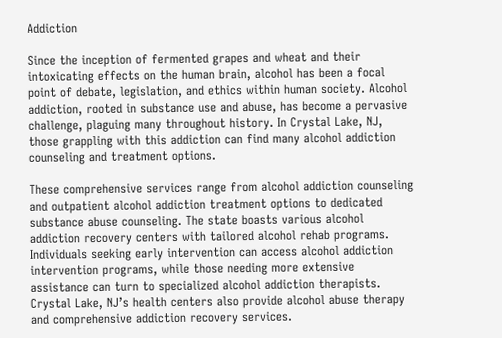Addiction

Since the inception of fermented grapes and wheat and their intoxicating effects on the human brain, alcohol has been a focal point of debate, legislation, and ethics within human society. Alcohol addiction, rooted in substance use and abuse, has become a pervasive challenge, plaguing many throughout history. In Crystal Lake, NJ, those grappling with this addiction can find many alcohol addiction counseling and treatment options.

These comprehensive services range from alcohol addiction counseling and outpatient alcohol addiction treatment options to dedicated substance abuse counseling. The state boasts various alcohol addiction recovery centers with tailored alcohol rehab programs. Individuals seeking early intervention can access alcohol addiction intervention programs, while those needing more extensive assistance can turn to specialized alcohol addiction therapists. Crystal Lake, NJ’s health centers also provide alcohol abuse therapy and comprehensive addiction recovery services.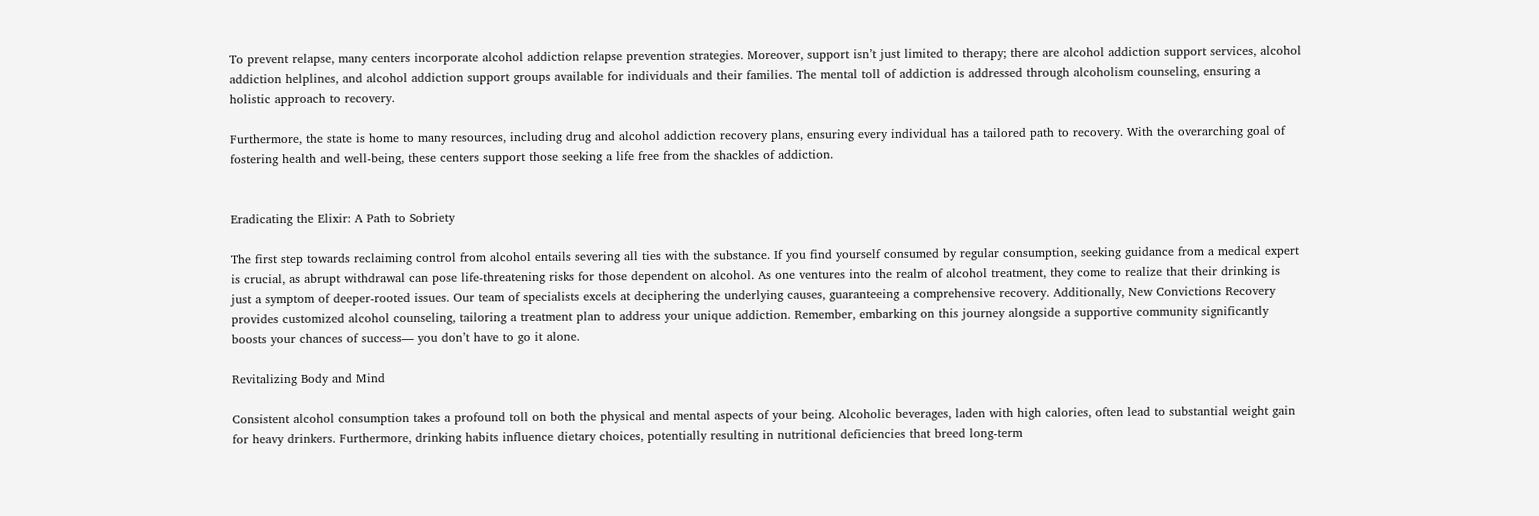To prevent relapse, many centers incorporate alcohol addiction relapse prevention strategies. Moreover, support isn’t just limited to therapy; there are alcohol addiction support services, alcohol addiction helplines, and alcohol addiction support groups available for individuals and their families. The mental toll of addiction is addressed through alcoholism counseling, ensuring a holistic approach to recovery.

Furthermore, the state is home to many resources, including drug and alcohol addiction recovery plans, ensuring every individual has a tailored path to recovery. With the overarching goal of fostering health and well-being, these centers support those seeking a life free from the shackles of addiction.


Eradicating the Elixir: A Path to Sobriety

The first step towards reclaiming control from alcohol entails severing all ties with the substance. If you find yourself consumed by regular consumption, seeking guidance from a medical expert is crucial, as abrupt withdrawal can pose life-threatening risks for those dependent on alcohol. As one ventures into the realm of alcohol treatment, they come to realize that their drinking is just a symptom of deeper-rooted issues. Our team of specialists excels at deciphering the underlying causes, guaranteeing a comprehensive recovery. Additionally, New Convictions Recovery provides customized alcohol counseling, tailoring a treatment plan to address your unique addiction. Remember, embarking on this journey alongside a supportive community significantly boosts your chances of success— you don’t have to go it alone.

Revitalizing Body and Mind

Consistent alcohol consumption takes a profound toll on both the physical and mental aspects of your being. Alcoholic beverages, laden with high calories, often lead to substantial weight gain for heavy drinkers. Furthermore, drinking habits influence dietary choices, potentially resulting in nutritional deficiencies that breed long-term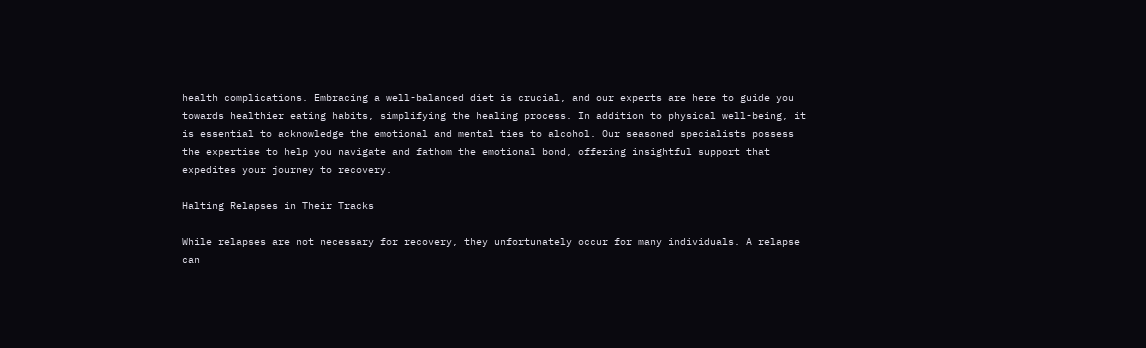health complications. Embracing a well-balanced diet is crucial, and our experts are here to guide you towards healthier eating habits, simplifying the healing process. In addition to physical well-being, it is essential to acknowledge the emotional and mental ties to alcohol. Our seasoned specialists possess the expertise to help you navigate and fathom the emotional bond, offering insightful support that expedites your journey to recovery.

Halting Relapses in Their Tracks

While relapses are not necessary for recovery, they unfortunately occur for many individuals. A relapse can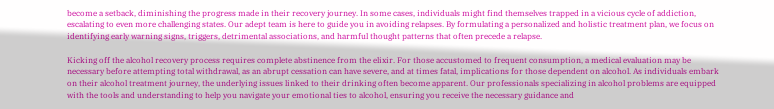become a setback, diminishing the progress made in their recovery journey. In some cases, individuals might find themselves trapped in a vicious cycle of addiction, escalating to even more challenging states. Our adept team is here to guide you in avoiding relapses. By formulating a personalized and holistic treatment plan, we focus on identifying early warning signs, triggers, detrimental associations, and harmful thought patterns that often precede a relapse.

Kicking off the alcohol recovery process requires complete abstinence from the elixir. For those accustomed to frequent consumption, a medical evaluation may be necessary before attempting total withdrawal, as an abrupt cessation can have severe, and at times fatal, implications for those dependent on alcohol. As individuals embark on their alcohol treatment journey, the underlying issues linked to their drinking often become apparent. Our professionals specializing in alcohol problems are equipped with the tools and understanding to help you navigate your emotional ties to alcohol, ensuring you receive the necessary guidance and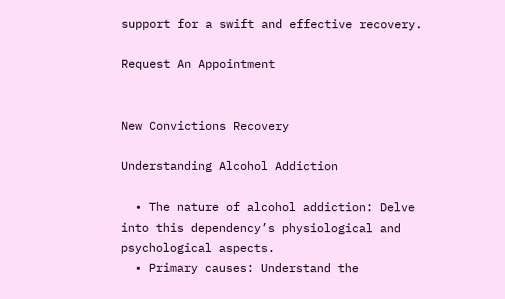support for a swift and effective recovery.

Request An Appointment


New Convictions Recovery

Understanding Alcohol Addiction

  • The nature of alcohol addiction: Delve into this dependency’s physiological and psychological aspects.
  • Primary causes: Understand the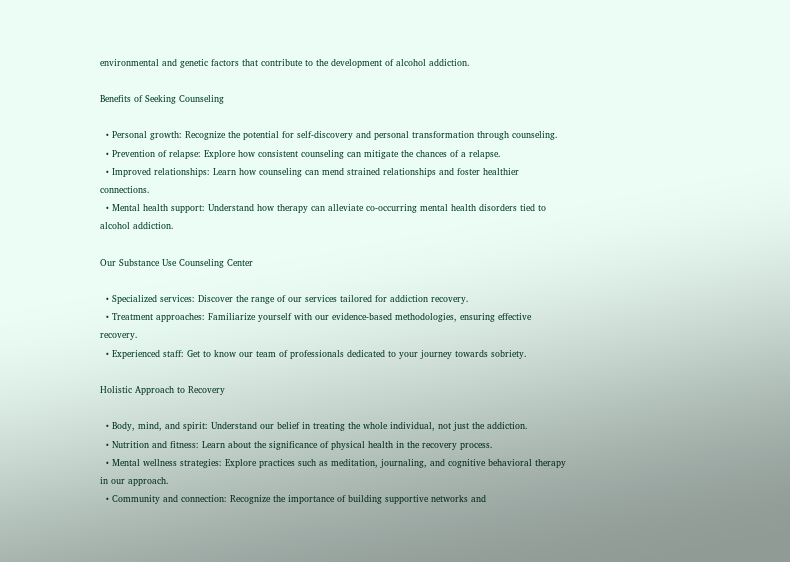environmental and genetic factors that contribute to the development of alcohol addiction.

Benefits of Seeking Counseling

  • Personal growth: Recognize the potential for self-discovery and personal transformation through counseling.
  • Prevention of relapse: Explore how consistent counseling can mitigate the chances of a relapse.
  • Improved relationships: Learn how counseling can mend strained relationships and foster healthier connections.
  • Mental health support: Understand how therapy can alleviate co-occurring mental health disorders tied to alcohol addiction.

Our Substance Use Counseling Center

  • Specialized services: Discover the range of our services tailored for addiction recovery.
  • Treatment approaches: Familiarize yourself with our evidence-based methodologies, ensuring effective recovery.
  • Experienced staff: Get to know our team of professionals dedicated to your journey towards sobriety.

Holistic Approach to Recovery

  • Body, mind, and spirit: Understand our belief in treating the whole individual, not just the addiction.
  • Nutrition and fitness: Learn about the significance of physical health in the recovery process.
  • Mental wellness strategies: Explore practices such as meditation, journaling, and cognitive behavioral therapy in our approach.
  • Community and connection: Recognize the importance of building supportive networks and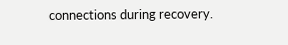connections during recovery.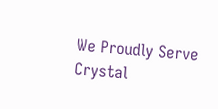We Proudly Serve Crystal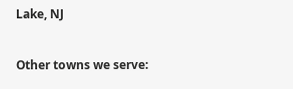Lake, NJ

Other towns we serve: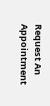Request An Appointment